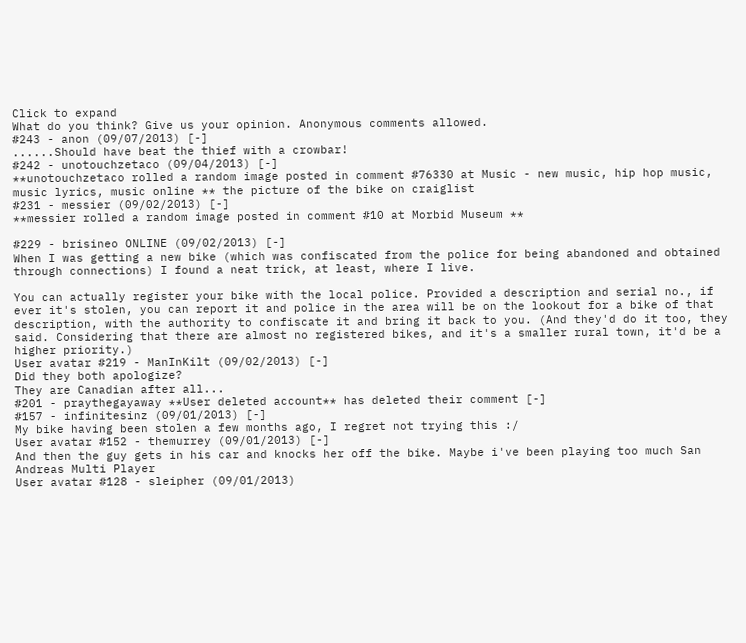Click to expand
What do you think? Give us your opinion. Anonymous comments allowed.
#243 - anon (09/07/2013) [-]
......Should have beat the thief with a crowbar!
#242 - unotouchzetaco (09/04/2013) [-]
**unotouchzetaco rolled a random image posted in comment #76330 at Music - new music, hip hop music, music lyrics, music online ** the picture of the bike on craiglist
#231 - messier (09/02/2013) [-]
**messier rolled a random image posted in comment #10 at Morbid Museum **

#229 - brisineo ONLINE (09/02/2013) [-]
When I was getting a new bike (which was confiscated from the police for being abandoned and obtained through connections) I found a neat trick, at least, where I live.

You can actually register your bike with the local police. Provided a description and serial no., if ever it's stolen, you can report it and police in the area will be on the lookout for a bike of that description, with the authority to confiscate it and bring it back to you. (And they'd do it too, they said. Considering that there are almost no registered bikes, and it's a smaller rural town, it'd be a higher priority.)
User avatar #219 - ManInKilt (09/02/2013) [-]
Did they both apologize?
They are Canadian after all...
#201 - praythegayaway **User deleted account** has deleted their comment [-]
#157 - infinitesinz (09/01/2013) [-]
My bike having been stolen a few months ago, I regret not trying this :/
User avatar #152 - themurrey (09/01/2013) [-]
And then the guy gets in his car and knocks her off the bike. Maybe i've been playing too much San Andreas Multi Player
User avatar #128 - sleipher (09/01/2013)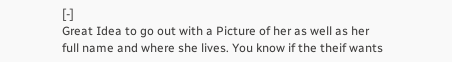[-]
Great Idea to go out with a Picture of her as well as her full name and where she lives. You know if the theif wants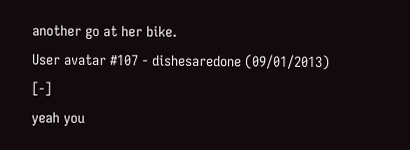another go at her bike.
User avatar #107 - dishesaredone (09/01/2013) [-]
yeah you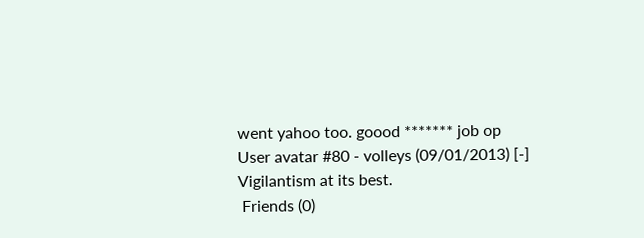went yahoo too. goood ******* job op
User avatar #80 - volleys (09/01/2013) [-]
Vigilantism at its best.
 Friends (0)